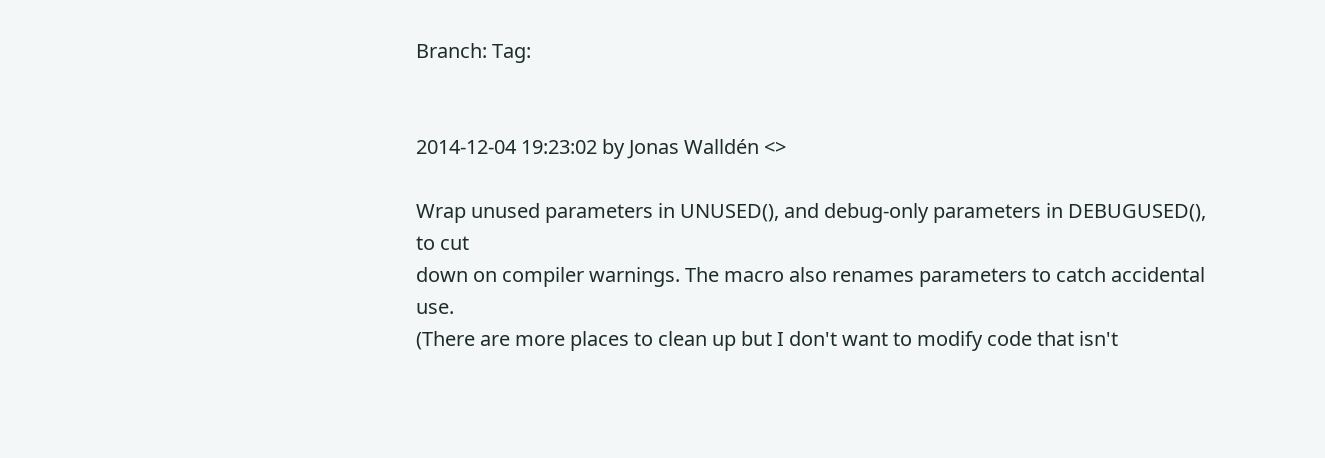Branch: Tag:


2014-12-04 19:23:02 by Jonas Walldén <>

Wrap unused parameters in UNUSED(), and debug-only parameters in DEBUGUSED(), to cut
down on compiler warnings. The macro also renames parameters to catch accidental use.
(There are more places to clean up but I don't want to modify code that isn't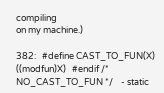compiling
on my machine.)

382:   #define CAST_TO_FUN(X) ((modfun)X)   #endif /* NO_CAST_TO_FUN */    - static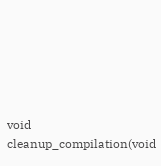void cleanup_compilation(void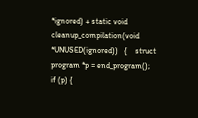*ignored) + static void cleanup_compilation(void *UNUSED(ignored))   {    struct program *p = end_program();    if (p) {